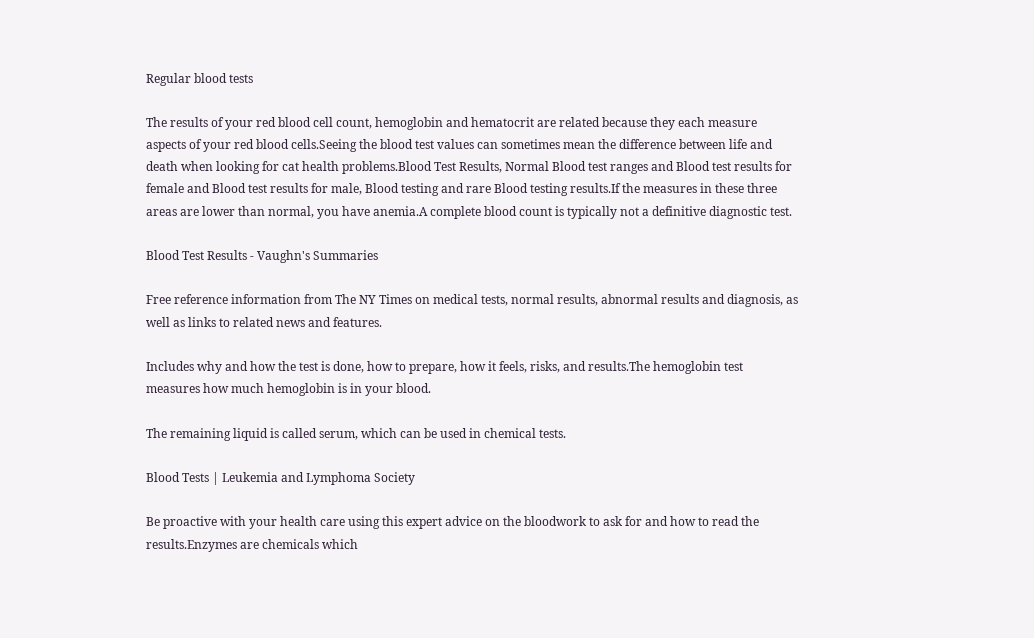Regular blood tests

The results of your red blood cell count, hemoglobin and hematocrit are related because they each measure aspects of your red blood cells.Seeing the blood test values can sometimes mean the difference between life and death when looking for cat health problems.Blood Test Results, Normal Blood test ranges and Blood test results for female and Blood test results for male, Blood testing and rare Blood testing results.If the measures in these three areas are lower than normal, you have anemia.A complete blood count is typically not a definitive diagnostic test.

Blood Test Results - Vaughn's Summaries

Free reference information from The NY Times on medical tests, normal results, abnormal results and diagnosis, as well as links to related news and features.

Includes why and how the test is done, how to prepare, how it feels, risks, and results.The hemoglobin test measures how much hemoglobin is in your blood.

The remaining liquid is called serum, which can be used in chemical tests.

Blood Tests | Leukemia and Lymphoma Society

Be proactive with your health care using this expert advice on the bloodwork to ask for and how to read the results.Enzymes are chemicals which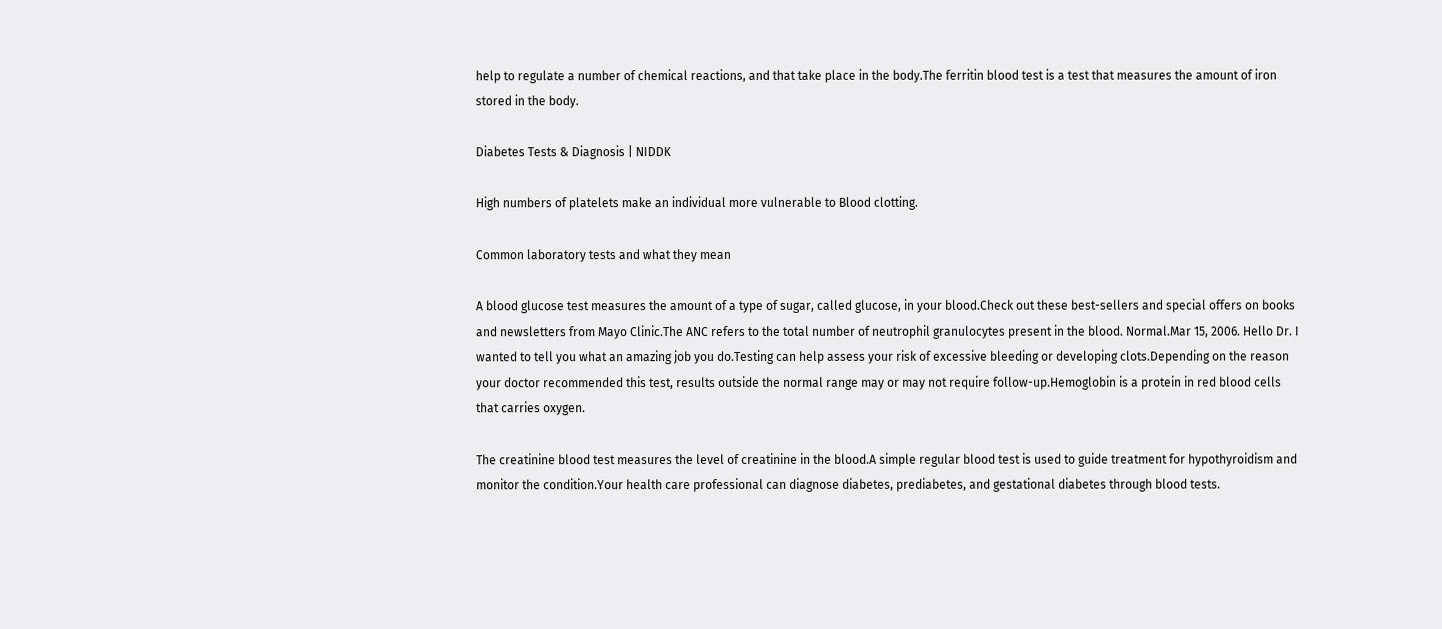help to regulate a number of chemical reactions, and that take place in the body.The ferritin blood test is a test that measures the amount of iron stored in the body.

Diabetes Tests & Diagnosis | NIDDK

High numbers of platelets make an individual more vulnerable to Blood clotting.

Common laboratory tests and what they mean

A blood glucose test measures the amount of a type of sugar, called glucose, in your blood.Check out these best-sellers and special offers on books and newsletters from Mayo Clinic.The ANC refers to the total number of neutrophil granulocytes present in the blood. Normal.Mar 15, 2006. Hello Dr. I wanted to tell you what an amazing job you do.Testing can help assess your risk of excessive bleeding or developing clots.Depending on the reason your doctor recommended this test, results outside the normal range may or may not require follow-up.Hemoglobin is a protein in red blood cells that carries oxygen.

The creatinine blood test measures the level of creatinine in the blood.A simple regular blood test is used to guide treatment for hypothyroidism and monitor the condition.Your health care professional can diagnose diabetes, prediabetes, and gestational diabetes through blood tests.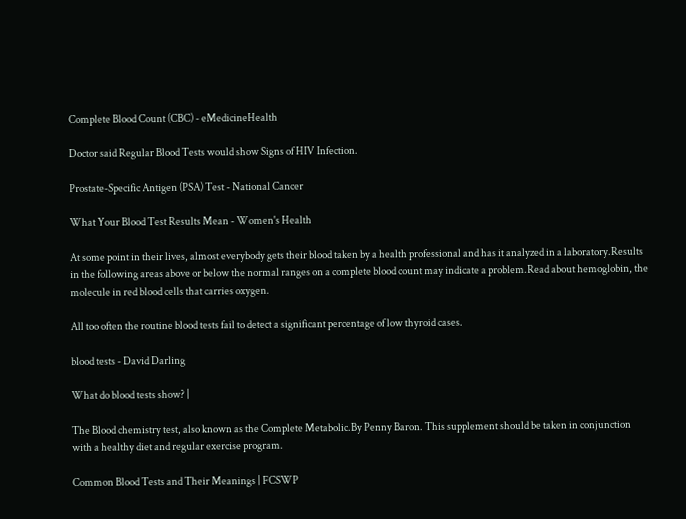Complete Blood Count (CBC) - eMedicineHealth

Doctor said Regular Blood Tests would show Signs of HIV Infection.

Prostate-Specific Antigen (PSA) Test - National Cancer

What Your Blood Test Results Mean - Women's Health

At some point in their lives, almost everybody gets their blood taken by a health professional and has it analyzed in a laboratory.Results in the following areas above or below the normal ranges on a complete blood count may indicate a problem.Read about hemoglobin, the molecule in red blood cells that carries oxygen.

All too often the routine blood tests fail to detect a significant percentage of low thyroid cases.

blood tests - David Darling

What do blood tests show? |

The Blood chemistry test, also known as the Complete Metabolic.By Penny Baron. This supplement should be taken in conjunction with a healthy diet and regular exercise program.

Common Blood Tests and Their Meanings | FCSWP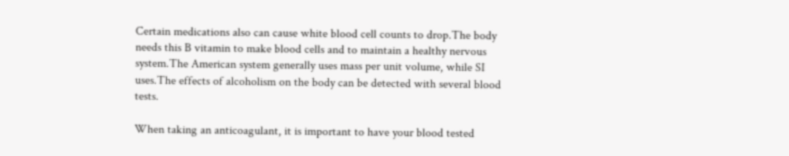Certain medications also can cause white blood cell counts to drop.The body needs this B vitamin to make blood cells and to maintain a healthy nervous system.The American system generally uses mass per unit volume, while SI uses.The effects of alcoholism on the body can be detected with several blood tests.

When taking an anticoagulant, it is important to have your blood tested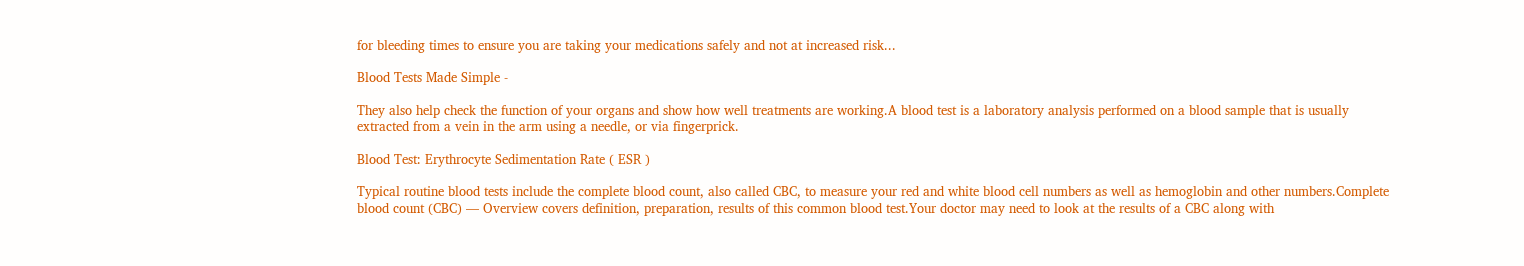for bleeding times to ensure you are taking your medications safely and not at increased risk...

Blood Tests Made Simple -

They also help check the function of your organs and show how well treatments are working.A blood test is a laboratory analysis performed on a blood sample that is usually extracted from a vein in the arm using a needle, or via fingerprick.

Blood Test: Erythrocyte Sedimentation Rate ( ESR )

Typical routine blood tests include the complete blood count, also called CBC, to measure your red and white blood cell numbers as well as hemoglobin and other numbers.Complete blood count (CBC) — Overview covers definition, preparation, results of this common blood test.Your doctor may need to look at the results of a CBC along with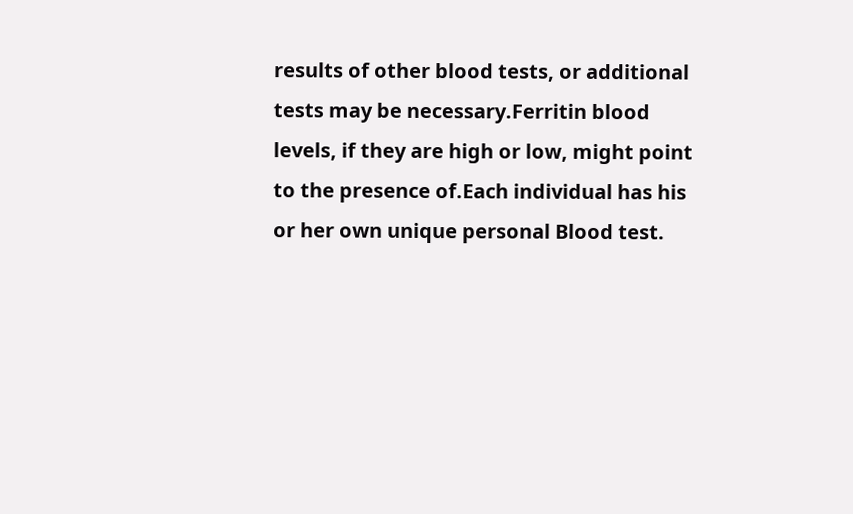results of other blood tests, or additional tests may be necessary.Ferritin blood levels, if they are high or low, might point to the presence of.Each individual has his or her own unique personal Blood test.